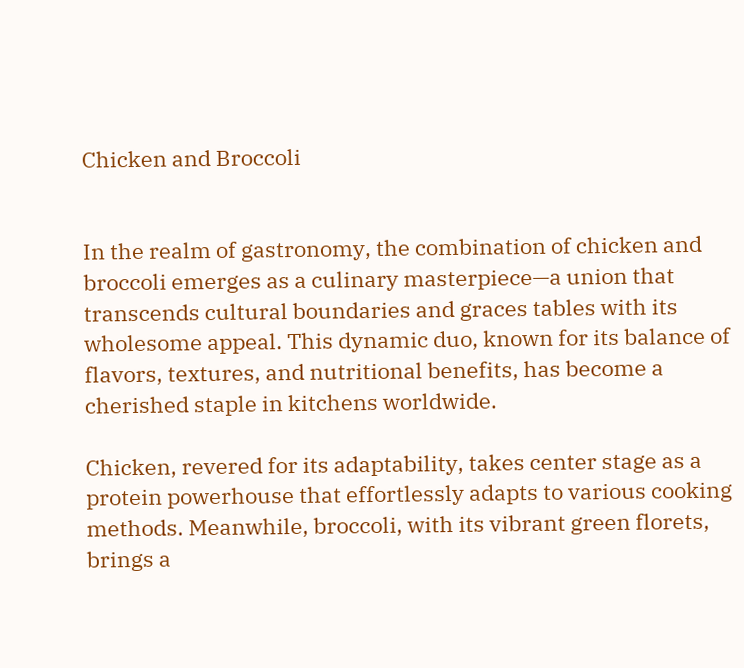Chicken and Broccoli


In the realm of gastronomy, the combination of chicken and broccoli emerges as a culinary masterpiece—a union that transcends cultural boundaries and graces tables with its wholesome appeal. This dynamic duo, known for its balance of flavors, textures, and nutritional benefits, has become a cherished staple in kitchens worldwide.

Chicken, revered for its adaptability, takes center stage as a protein powerhouse that effortlessly adapts to various cooking methods. Meanwhile, broccoli, with its vibrant green florets, brings a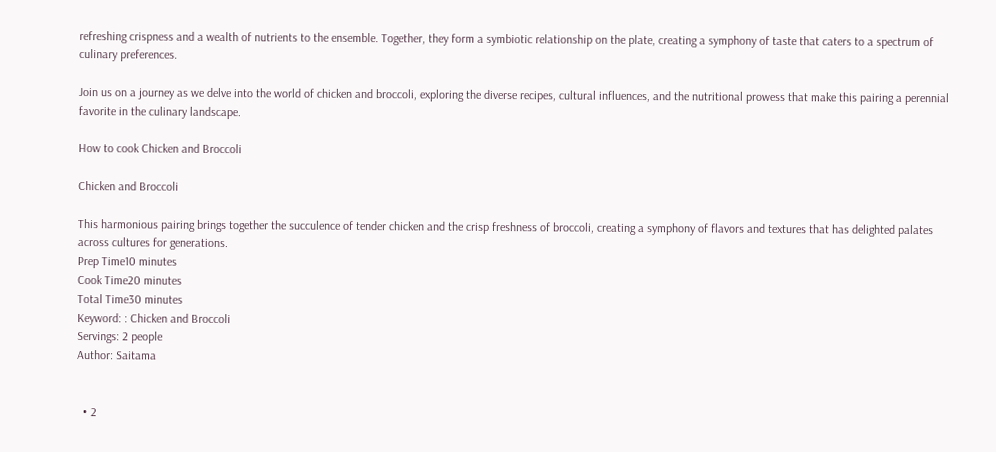refreshing crispness and a wealth of nutrients to the ensemble. Together, they form a symbiotic relationship on the plate, creating a symphony of taste that caters to a spectrum of culinary preferences.

Join us on a journey as we delve into the world of chicken and broccoli, exploring the diverse recipes, cultural influences, and the nutritional prowess that make this pairing a perennial favorite in the culinary landscape.

How to cook Chicken and Broccoli

Chicken and Broccoli

This harmonious pairing brings together the succulence of tender chicken and the crisp freshness of broccoli, creating a symphony of flavors and textures that has delighted palates across cultures for generations.
Prep Time10 minutes
Cook Time20 minutes
Total Time30 minutes
Keyword: : Chicken and Broccoli
Servings: 2 people
Author: Saitama


  • 2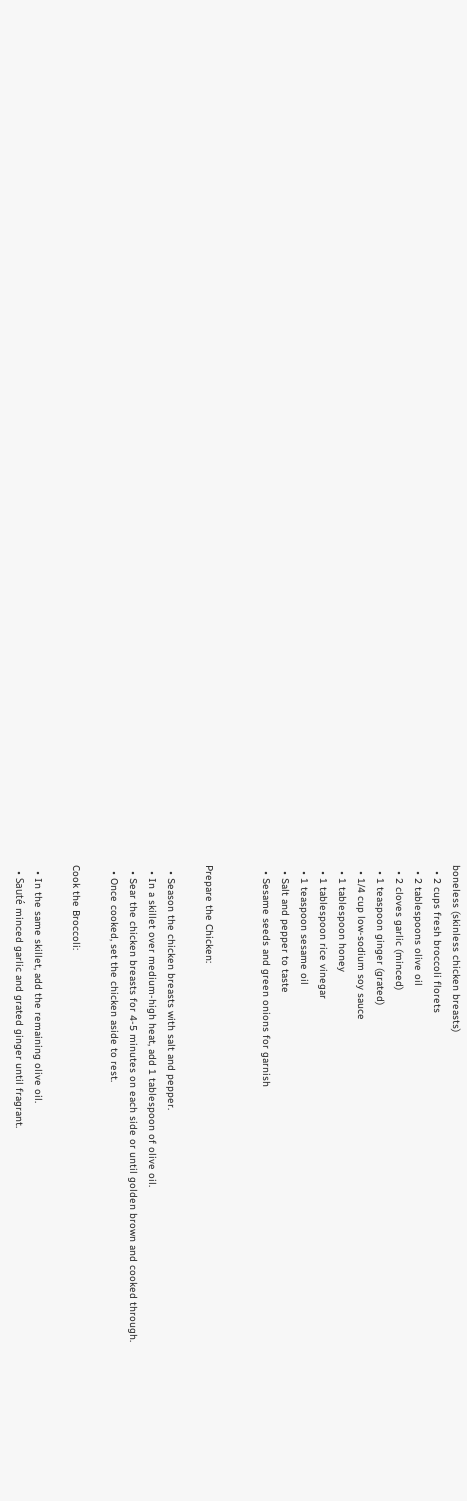boneless (skinless chicken breasts)
  • 2 cups fresh broccoli florets
  • 2 tablespoons olive oil
  • 2 cloves garlic (minced)
  • 1 teaspoon ginger (grated)
  • 1/4 cup low-sodium soy sauce
  • 1 tablespoon honey
  • 1 tablespoon rice vinegar
  • 1 teaspoon sesame oil
  • Salt and pepper to taste
  • Sesame seeds and green onions for garnish


Prepare the Chicken:

  • Season the chicken breasts with salt and pepper.
  • In a skillet over medium-high heat, add 1 tablespoon of olive oil.
  • Sear the chicken breasts for 4-5 minutes on each side or until golden brown and cooked through.
  • Once cooked, set the chicken aside to rest.

Cook the Broccoli:

  • In the same skillet, add the remaining olive oil.
  • Sauté minced garlic and grated ginger until fragrant.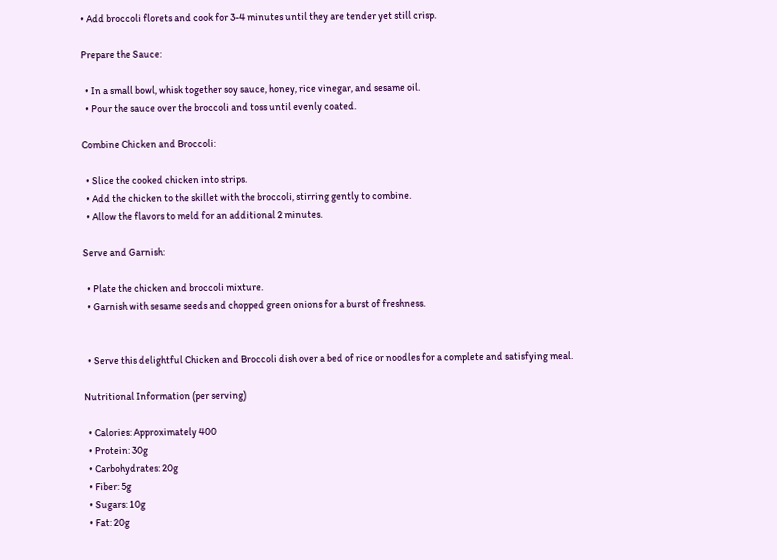• Add broccoli florets and cook for 3-4 minutes until they are tender yet still crisp.

Prepare the Sauce:

  • In a small bowl, whisk together soy sauce, honey, rice vinegar, and sesame oil.
  • Pour the sauce over the broccoli and toss until evenly coated.

Combine Chicken and Broccoli:

  • Slice the cooked chicken into strips.
  • Add the chicken to the skillet with the broccoli, stirring gently to combine.
  • Allow the flavors to meld for an additional 2 minutes.

Serve and Garnish:

  • Plate the chicken and broccoli mixture.
  • Garnish with sesame seeds and chopped green onions for a burst of freshness.


  • Serve this delightful Chicken and Broccoli dish over a bed of rice or noodles for a complete and satisfying meal.

Nutritional Information (per serving)

  • Calories: Approximately 400
  • Protein: 30g
  • Carbohydrates: 20g
  • Fiber: 5g
  • Sugars: 10g
  • Fat: 20g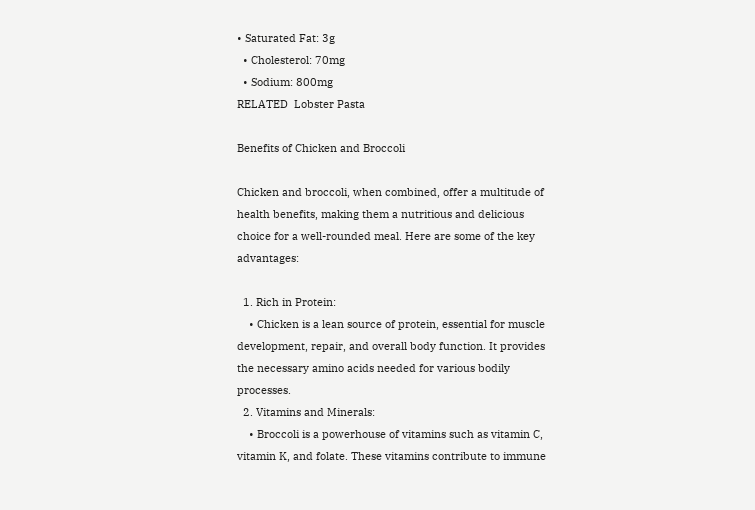• Saturated Fat: 3g
  • Cholesterol: 70mg
  • Sodium: 800mg
RELATED  Lobster Pasta

Benefits of Chicken and Broccoli

Chicken and broccoli, when combined, offer a multitude of health benefits, making them a nutritious and delicious choice for a well-rounded meal. Here are some of the key advantages:

  1. Rich in Protein:
    • Chicken is a lean source of protein, essential for muscle development, repair, and overall body function. It provides the necessary amino acids needed for various bodily processes.
  2. Vitamins and Minerals:
    • Broccoli is a powerhouse of vitamins such as vitamin C, vitamin K, and folate. These vitamins contribute to immune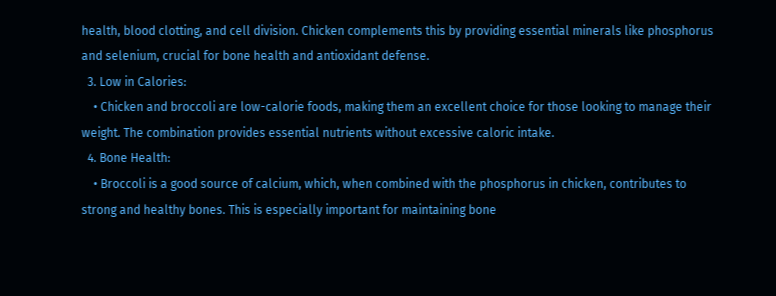health, blood clotting, and cell division. Chicken complements this by providing essential minerals like phosphorus and selenium, crucial for bone health and antioxidant defense.
  3. Low in Calories:
    • Chicken and broccoli are low-calorie foods, making them an excellent choice for those looking to manage their weight. The combination provides essential nutrients without excessive caloric intake.
  4. Bone Health:
    • Broccoli is a good source of calcium, which, when combined with the phosphorus in chicken, contributes to strong and healthy bones. This is especially important for maintaining bone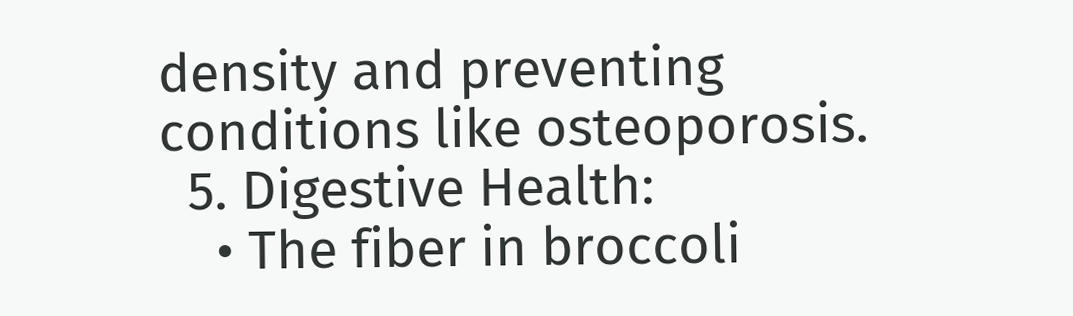density and preventing conditions like osteoporosis.
  5. Digestive Health:
    • The fiber in broccoli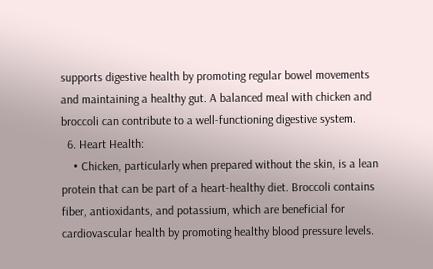supports digestive health by promoting regular bowel movements and maintaining a healthy gut. A balanced meal with chicken and broccoli can contribute to a well-functioning digestive system.
  6. Heart Health:
    • Chicken, particularly when prepared without the skin, is a lean protein that can be part of a heart-healthy diet. Broccoli contains fiber, antioxidants, and potassium, which are beneficial for cardiovascular health by promoting healthy blood pressure levels.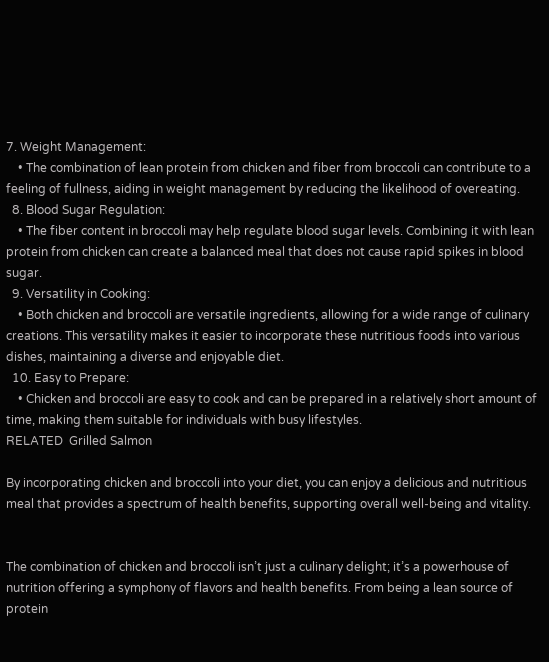7. Weight Management:
    • The combination of lean protein from chicken and fiber from broccoli can contribute to a feeling of fullness, aiding in weight management by reducing the likelihood of overeating.
  8. Blood Sugar Regulation:
    • The fiber content in broccoli may help regulate blood sugar levels. Combining it with lean protein from chicken can create a balanced meal that does not cause rapid spikes in blood sugar.
  9. Versatility in Cooking:
    • Both chicken and broccoli are versatile ingredients, allowing for a wide range of culinary creations. This versatility makes it easier to incorporate these nutritious foods into various dishes, maintaining a diverse and enjoyable diet.
  10. Easy to Prepare:
    • Chicken and broccoli are easy to cook and can be prepared in a relatively short amount of time, making them suitable for individuals with busy lifestyles.
RELATED  Grilled Salmon

By incorporating chicken and broccoli into your diet, you can enjoy a delicious and nutritious meal that provides a spectrum of health benefits, supporting overall well-being and vitality.


The combination of chicken and broccoli isn’t just a culinary delight; it’s a powerhouse of nutrition offering a symphony of flavors and health benefits. From being a lean source of protein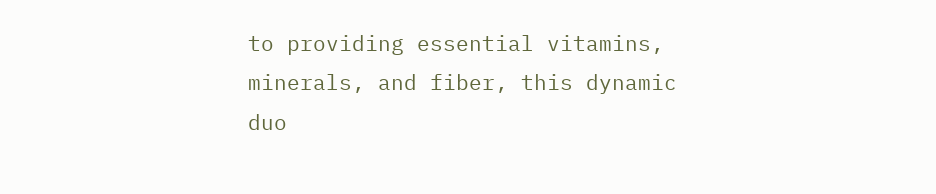to providing essential vitamins, minerals, and fiber, this dynamic duo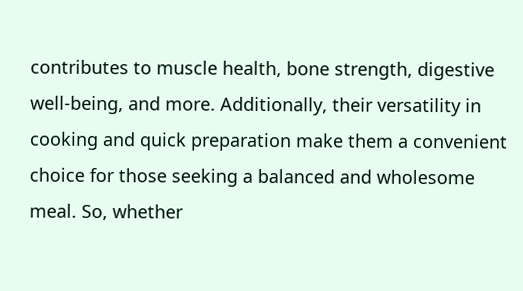contributes to muscle health, bone strength, digestive well-being, and more. Additionally, their versatility in cooking and quick preparation make them a convenient choice for those seeking a balanced and wholesome meal. So, whether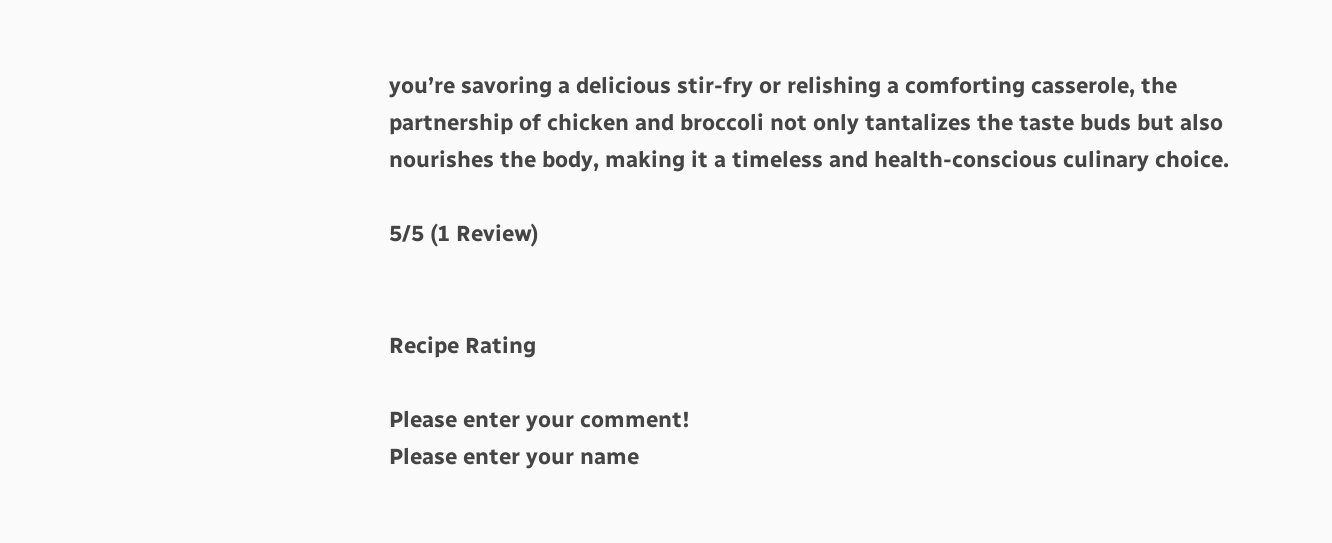you’re savoring a delicious stir-fry or relishing a comforting casserole, the partnership of chicken and broccoli not only tantalizes the taste buds but also nourishes the body, making it a timeless and health-conscious culinary choice.

5/5 (1 Review)


Recipe Rating

Please enter your comment!
Please enter your name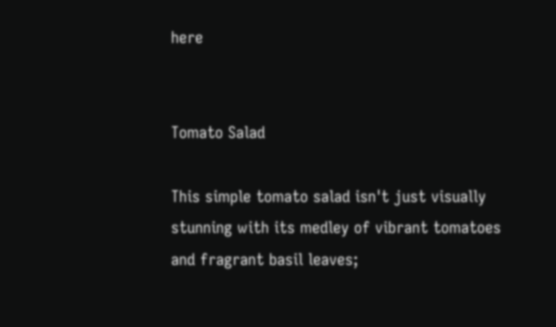here


Tomato Salad

This simple tomato salad isn't just visually stunning with its medley of vibrant tomatoes and fragrant basil leaves;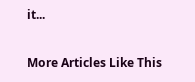it...

More Articles Like This